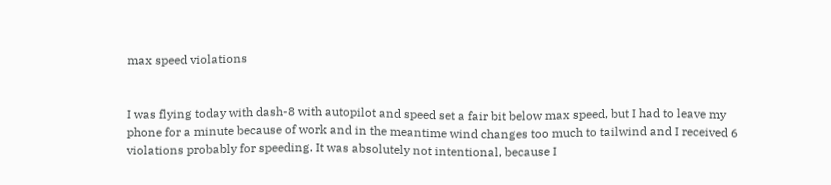max speed violations


I was flying today with dash-8 with autopilot and speed set a fair bit below max speed, but I had to leave my phone for a minute because of work and in the meantime wind changes too much to tailwind and I received 6 violations probably for speeding. It was absolutely not intentional, because I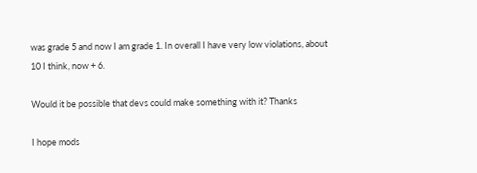was grade 5 and now I am grade 1. In overall I have very low violations, about 10 I think, now + 6.

Would it be possible that devs could make something with it? Thanks

I hope mods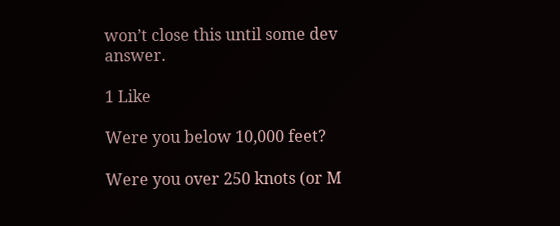won’t close this until some dev answer.

1 Like

Were you below 10,000 feet?

Were you over 250 knots (or M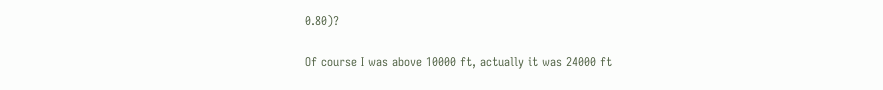0.80)?

Of course I was above 10000 ft, actually it was 24000 ft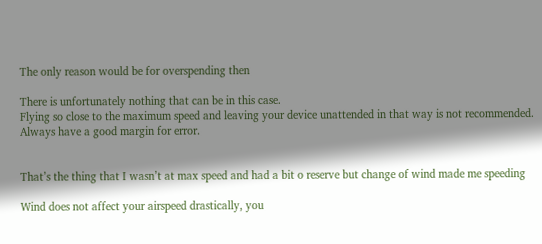The only reason would be for overspending then

There is unfortunately nothing that can be in this case.
Flying so close to the maximum speed and leaving your device unattended in that way is not recommended. Always have a good margin for error.


That’s the thing that I wasn’t at max speed and had a bit o reserve but change of wind made me speeding

Wind does not affect your airspeed drastically, you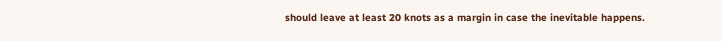should leave at least 20 knots as a margin in case the inevitable happens.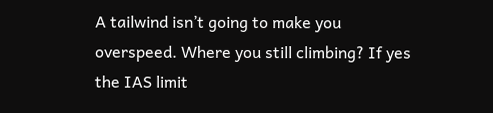A tailwind isn’t going to make you overspeed. Where you still climbing? If yes the IAS limit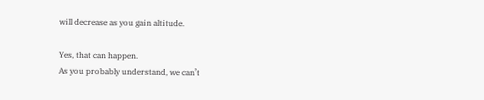will decrease as you gain altitude.

Yes, that can happen.
As you probably understand, we can’t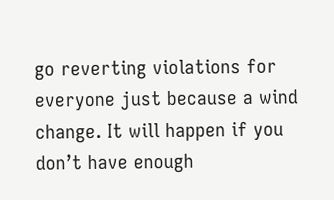go reverting violations for everyone just because a wind change. It will happen if you don’t have enough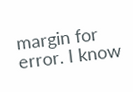margin for error. I know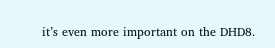it’s even more important on the DHD8.